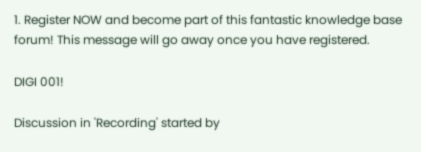1. Register NOW and become part of this fantastic knowledge base forum! This message will go away once you have registered.

DIGI 001!

Discussion in 'Recording' started by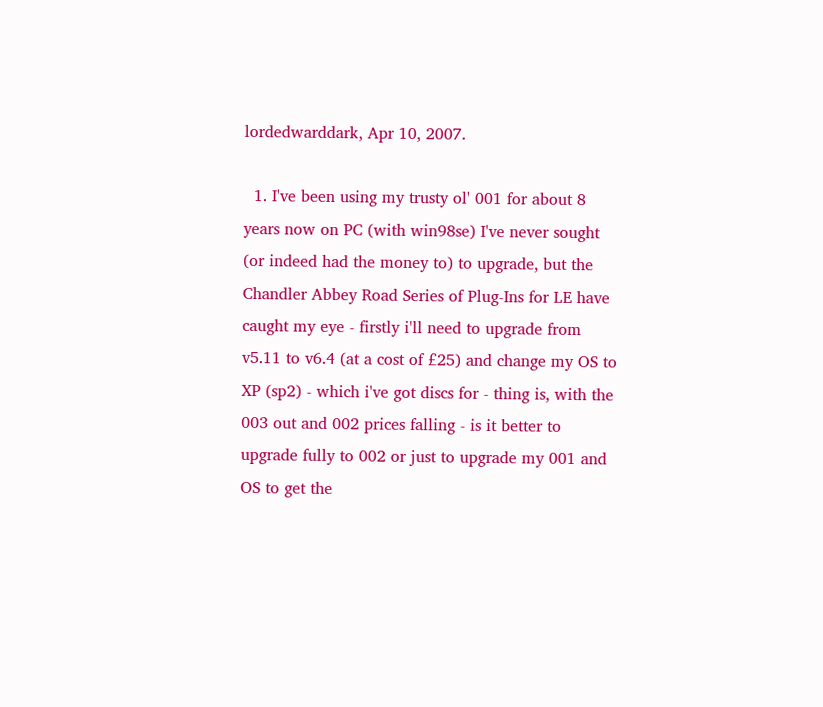lordedwarddark, Apr 10, 2007.

  1. I've been using my trusty ol' 001 for about 8 years now on PC (with win98se) I've never sought (or indeed had the money to) to upgrade, but the Chandler Abbey Road Series of Plug-Ins for LE have caught my eye - firstly i'll need to upgrade from v5.11 to v6.4 (at a cost of £25) and change my OS to XP (sp2) - which i've got discs for - thing is, with the 003 out and 002 prices falling - is it better to upgrade fully to 002 or just to upgrade my 001 and OS to get the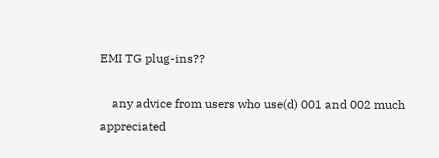EMI TG plug-ins??

    any advice from users who use(d) 001 and 002 much appreciated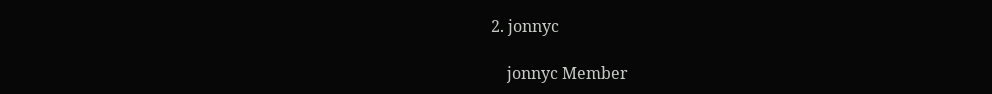2. jonnyc

    jonnyc Member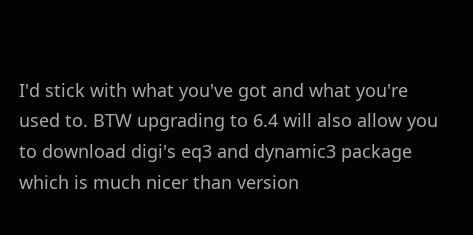I'd stick with what you've got and what you're used to. BTW upgrading to 6.4 will also allow you to download digi's eq3 and dynamic3 package which is much nicer than version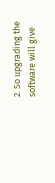2. So upgrading the software will give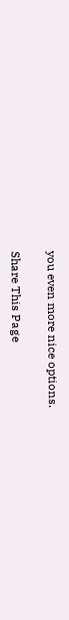you even more nice options.

Share This Page